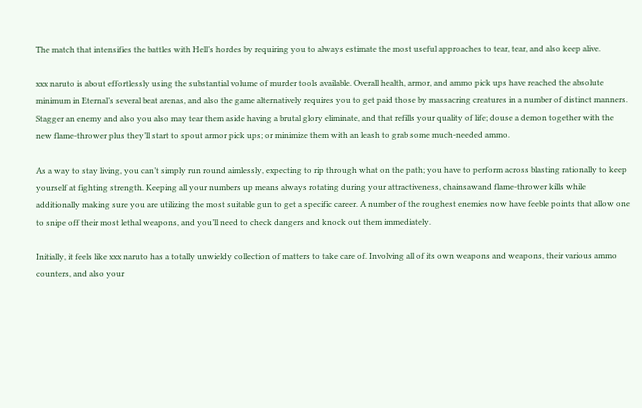The match that intensifies the battles with Hell’s hordes by requiring you to always estimate the most useful approaches to tear, tear, and also keep alive.

xxx naruto is about effortlessly using the substantial volume of murder tools available. Overall health, armor, and ammo pick ups have reached the absolute minimum in Eternal’s several beat arenas, and also the game alternatively requires you to get paid those by massacring creatures in a number of distinct manners. Stagger an enemy and also you also may tear them aside having a brutal glory eliminate, and that refills your quality of life; douse a demon together with the new flame-thrower plus they’ll start to spout armor pick ups; or minimize them with an leash to grab some much-needed ammo.

As a way to stay living, you can’t simply run round aimlessly, expecting to rip through what on the path; you have to perform across blasting rationally to keep yourself at fighting strength. Keeping all your numbers up means always rotating during your attractiveness, chainsawand flame-thrower kills while additionally making sure you are utilizing the most suitable gun to get a specific career. A number of the roughest enemies now have feeble points that allow one to snipe off their most lethal weapons, and you’ll need to check dangers and knock out them immediately.

Initially, it feels like xxx naruto has a totally unwieldy collection of matters to take care of. Involving all of its own weapons and weapons, their various ammo counters, and also your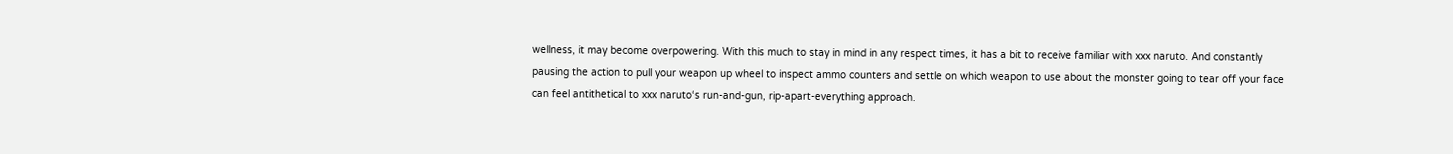wellness, it may become overpowering. With this much to stay in mind in any respect times, it has a bit to receive familiar with xxx naruto. And constantly pausing the action to pull your weapon up wheel to inspect ammo counters and settle on which weapon to use about the monster going to tear off your face can feel antithetical to xxx naruto‘s run-and-gun, rip-apart-everything approach.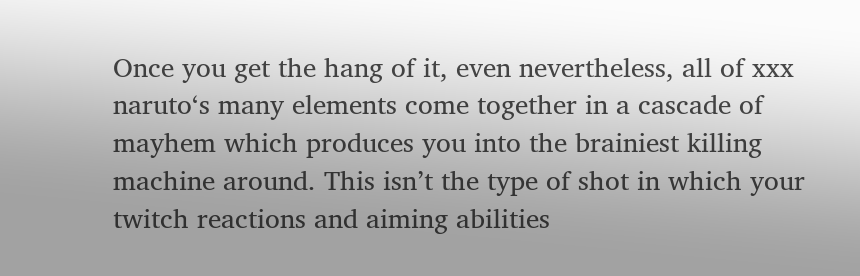Once you get the hang of it, even nevertheless, all of xxx naruto‘s many elements come together in a cascade of mayhem which produces you into the brainiest killing machine around. This isn’t the type of shot in which your twitch reactions and aiming abilities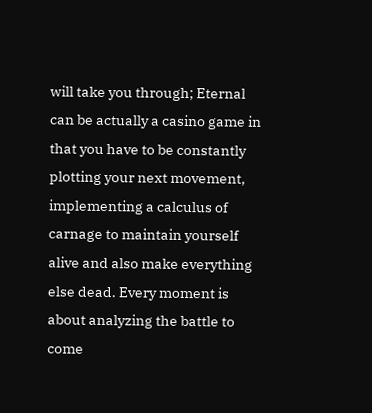will take you through; Eternal can be actually a casino game in that you have to be constantly plotting your next movement, implementing a calculus of carnage to maintain yourself alive and also make everything else dead. Every moment is about analyzing the battle to come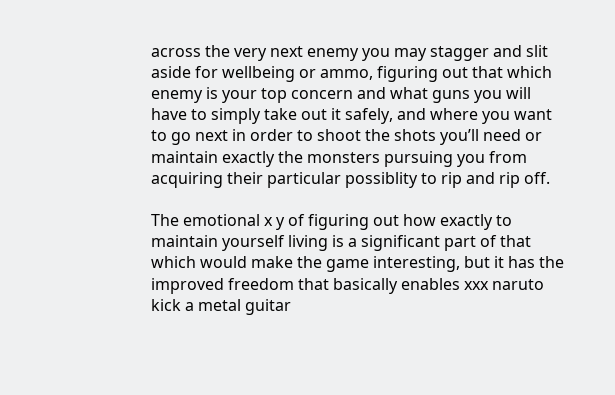across the very next enemy you may stagger and slit aside for wellbeing or ammo, figuring out that which enemy is your top concern and what guns you will have to simply take out it safely, and where you want to go next in order to shoot the shots you’ll need or maintain exactly the monsters pursuing you from acquiring their particular possiblity to rip and rip off.

The emotional x y of figuring out how exactly to maintain yourself living is a significant part of that which would make the game interesting, but it has the improved freedom that basically enables xxx naruto kick a metal guitar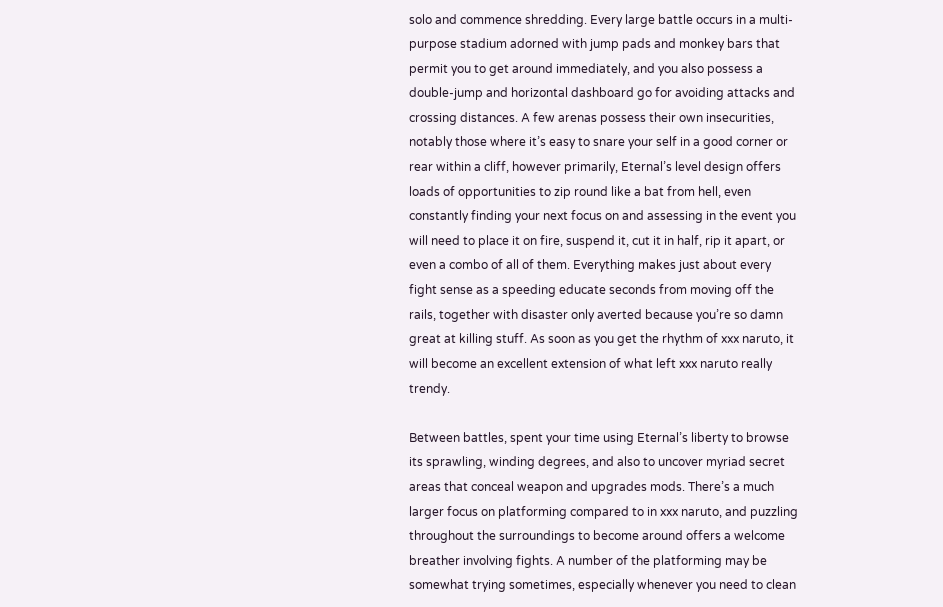solo and commence shredding. Every large battle occurs in a multi-purpose stadium adorned with jump pads and monkey bars that permit you to get around immediately, and you also possess a double-jump and horizontal dashboard go for avoiding attacks and crossing distances. A few arenas possess their own insecurities, notably those where it’s easy to snare your self in a good corner or rear within a cliff, however primarily, Eternal’s level design offers loads of opportunities to zip round like a bat from hell, even constantly finding your next focus on and assessing in the event you will need to place it on fire, suspend it, cut it in half, rip it apart, or even a combo of all of them. Everything makes just about every fight sense as a speeding educate seconds from moving off the rails, together with disaster only averted because you’re so damn great at killing stuff. As soon as you get the rhythm of xxx naruto, it will become an excellent extension of what left xxx naruto really trendy.

Between battles, spent your time using Eternal’s liberty to browse its sprawling, winding degrees, and also to uncover myriad secret areas that conceal weapon and upgrades mods. There’s a much larger focus on platforming compared to in xxx naruto, and puzzling throughout the surroundings to become around offers a welcome breather involving fights. A number of the platforming may be somewhat trying sometimes, especially whenever you need to clean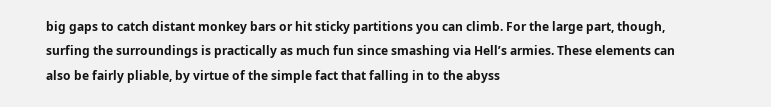big gaps to catch distant monkey bars or hit sticky partitions you can climb. For the large part, though, surfing the surroundings is practically as much fun since smashing via Hell’s armies. These elements can also be fairly pliable, by virtue of the simple fact that falling in to the abyss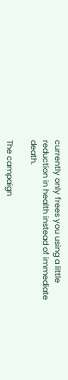currently only frees you using a little reduction in health instead of immediate death.

The campaign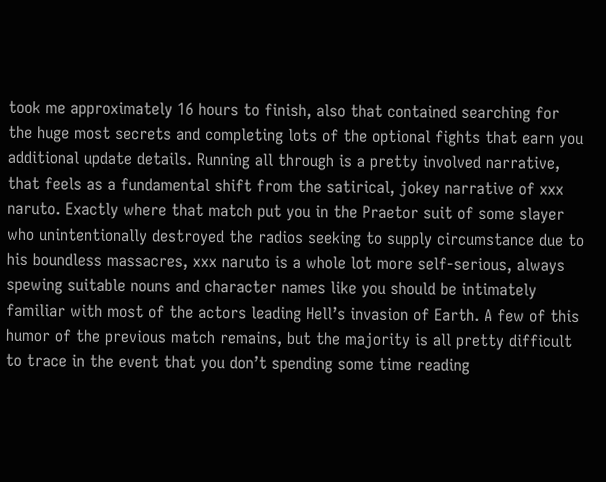took me approximately 16 hours to finish, also that contained searching for the huge most secrets and completing lots of the optional fights that earn you additional update details. Running all through is a pretty involved narrative, that feels as a fundamental shift from the satirical, jokey narrative of xxx naruto. Exactly where that match put you in the Praetor suit of some slayer who unintentionally destroyed the radios seeking to supply circumstance due to his boundless massacres, xxx naruto is a whole lot more self-serious, always spewing suitable nouns and character names like you should be intimately familiar with most of the actors leading Hell’s invasion of Earth. A few of this humor of the previous match remains, but the majority is all pretty difficult to trace in the event that you don’t spending some time reading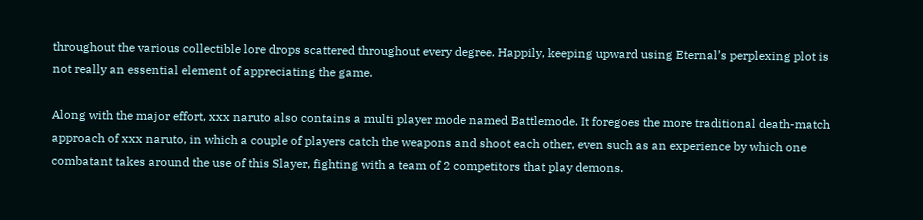throughout the various collectible lore drops scattered throughout every degree. Happily, keeping upward using Eternal’s perplexing plot is not really an essential element of appreciating the game.

Along with the major effort, xxx naruto also contains a multi player mode named Battlemode. It foregoes the more traditional death-match approach of xxx naruto, in which a couple of players catch the weapons and shoot each other, even such as an experience by which one combatant takes around the use of this Slayer, fighting with a team of 2 competitors that play demons.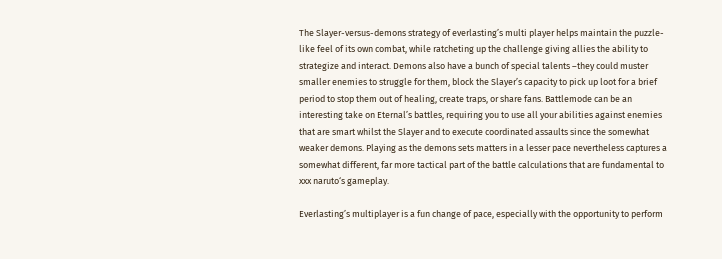The Slayer-versus-demons strategy of everlasting’s multi player helps maintain the puzzle-like feel of its own combat, while ratcheting up the challenge giving allies the ability to strategize and interact. Demons also have a bunch of special talents –they could muster smaller enemies to struggle for them, block the Slayer’s capacity to pick up loot for a brief period to stop them out of healing, create traps, or share fans. Battlemode can be an interesting take on Eternal’s battles, requiring you to use all your abilities against enemies that are smart whilst the Slayer and to execute coordinated assaults since the somewhat weaker demons. Playing as the demons sets matters in a lesser pace nevertheless captures a somewhat different, far more tactical part of the battle calculations that are fundamental to xxx naruto‘s gameplay.

Everlasting’s multiplayer is a fun change of pace, especially with the opportunity to perform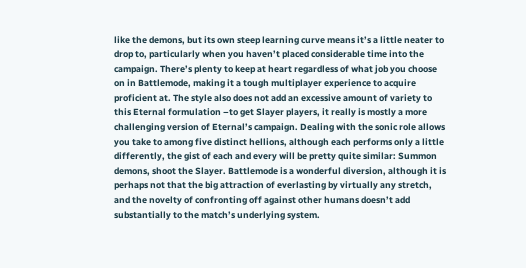like the demons, but its own steep learning curve means it’s a little neater to drop to, particularly when you haven’t placed considerable time into the campaign. There’s plenty to keep at heart regardless of what job you choose on in Battlemode, making it a tough multiplayer experience to acquire proficient at. The style also does not add an excessive amount of variety to this Eternal formulation –to get Slayer players, it really is mostly a more challenging version of Eternal’s campaign. Dealing with the sonic role allows you take to among five distinct hellions, although each performs only a little differently, the gist of each and every will be pretty quite similar: Summon demons, shoot the Slayer. Battlemode is a wonderful diversion, although it is perhaps not that the big attraction of everlasting by virtually any stretch, and the novelty of confronting off against other humans doesn’t add substantially to the match’s underlying system.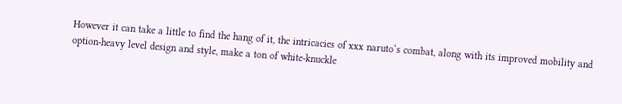However it can take a little to find the hang of it, the intricacies of xxx naruto‘s combat, along with its improved mobility and option-heavy level design and style, make a ton of white-knuckle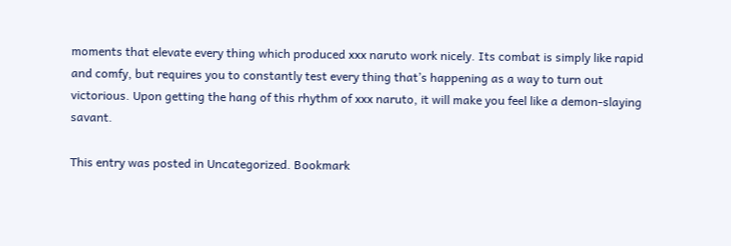moments that elevate every thing which produced xxx naruto work nicely. Its combat is simply like rapid and comfy, but requires you to constantly test every thing that’s happening as a way to turn out victorious. Upon getting the hang of this rhythm of xxx naruto, it will make you feel like a demon-slaying savant.

This entry was posted in Uncategorized. Bookmark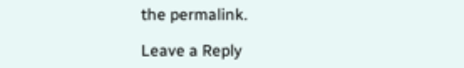the permalink.

Leave a Reply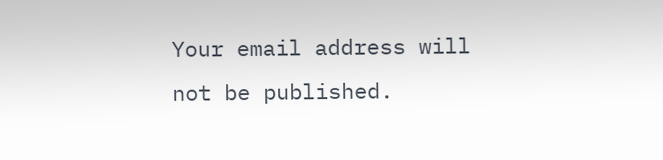Your email address will not be published.